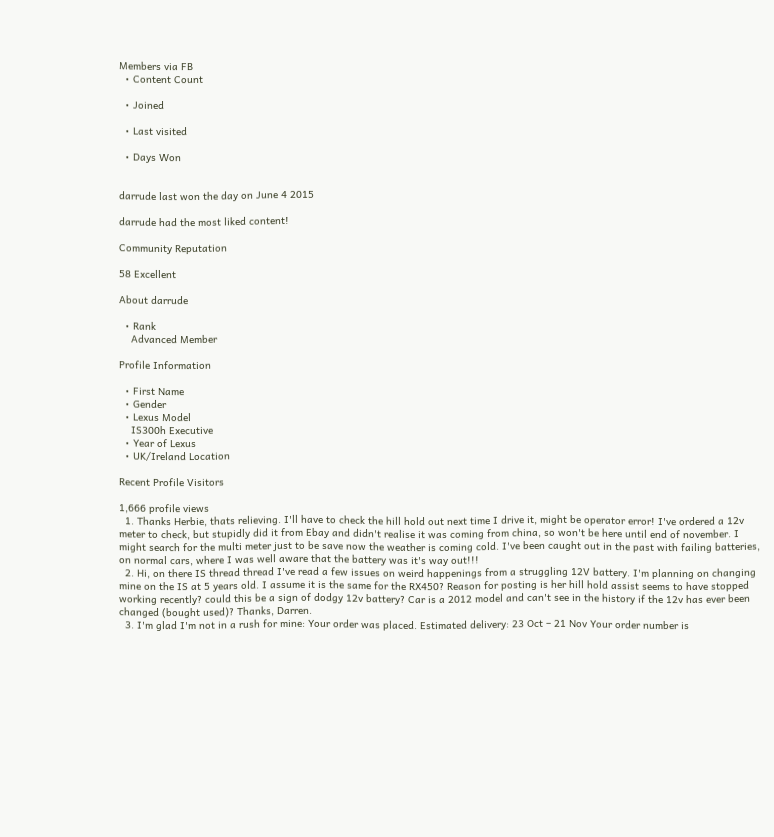Members via FB
  • Content Count

  • Joined

  • Last visited

  • Days Won


darrude last won the day on June 4 2015

darrude had the most liked content!

Community Reputation

58 Excellent

About darrude

  • Rank
    Advanced Member

Profile Information

  • First Name
  • Gender
  • Lexus Model
    IS300h Executive
  • Year of Lexus
  • UK/Ireland Location

Recent Profile Visitors

1,666 profile views
  1. Thanks Herbie, thats relieving. I'll have to check the hill hold out next time I drive it, might be operator error! I've ordered a 12v meter to check, but stupidly did it from Ebay and didn't realise it was coming from china, so won't be here until end of november. I might search for the multi meter just to be save now the weather is coming cold. I've been caught out in the past with failing batteries, on normal cars, where I was well aware that the battery was it's way out!!!
  2. Hi, on there IS thread thread I've read a few issues on weird happenings from a struggling 12V battery. I'm planning on changing mine on the IS at 5 years old. I assume it is the same for the RX450? Reason for posting is her hill hold assist seems to have stopped working recently? could this be a sign of dodgy 12v battery? Car is a 2012 model and can't see in the history if the 12v has ever been changed (bought used)? Thanks, Darren.
  3. I'm glad I'm not in a rush for mine: Your order was placed. Estimated delivery: 23 Oct – 21 Nov Your order number is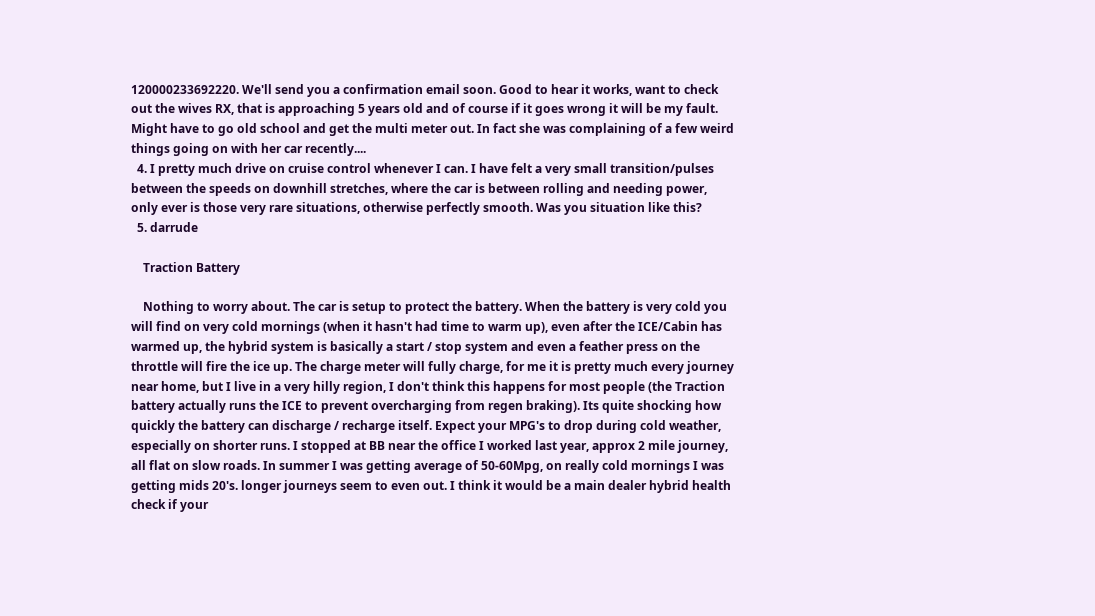120000233692220. We'll send you a confirmation email soon. Good to hear it works, want to check out the wives RX, that is approaching 5 years old and of course if it goes wrong it will be my fault. Might have to go old school and get the multi meter out. In fact she was complaining of a few weird things going on with her car recently....
  4. I pretty much drive on cruise control whenever I can. I have felt a very small transition/pulses between the speeds on downhill stretches, where the car is between rolling and needing power, only ever is those very rare situations, otherwise perfectly smooth. Was you situation like this?
  5. darrude

    Traction Battery

    Nothing to worry about. The car is setup to protect the battery. When the battery is very cold you will find on very cold mornings (when it hasn't had time to warm up), even after the ICE/Cabin has warmed up, the hybrid system is basically a start / stop system and even a feather press on the throttle will fire the ice up. The charge meter will fully charge, for me it is pretty much every journey near home, but I live in a very hilly region, I don't think this happens for most people (the Traction battery actually runs the ICE to prevent overcharging from regen braking). Its quite shocking how quickly the battery can discharge / recharge itself. Expect your MPG's to drop during cold weather, especially on shorter runs. I stopped at BB near the office I worked last year, approx 2 mile journey, all flat on slow roads. In summer I was getting average of 50-60Mpg, on really cold mornings I was getting mids 20's. longer journeys seem to even out. I think it would be a main dealer hybrid health check if your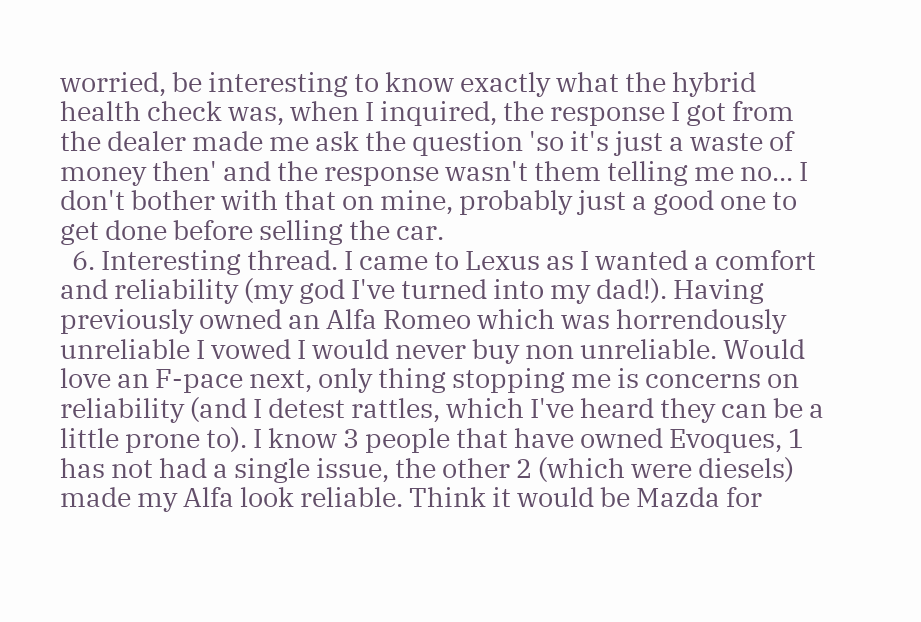worried, be interesting to know exactly what the hybrid health check was, when I inquired, the response I got from the dealer made me ask the question 'so it's just a waste of money then' and the response wasn't them telling me no... I don't bother with that on mine, probably just a good one to get done before selling the car.
  6. Interesting thread. I came to Lexus as I wanted a comfort and reliability (my god I've turned into my dad!). Having previously owned an Alfa Romeo which was horrendously unreliable I vowed I would never buy non unreliable. Would love an F-pace next, only thing stopping me is concerns on reliability (and I detest rattles, which I've heard they can be a little prone to). I know 3 people that have owned Evoques, 1 has not had a single issue, the other 2 (which were diesels) made my Alfa look reliable. Think it would be Mazda for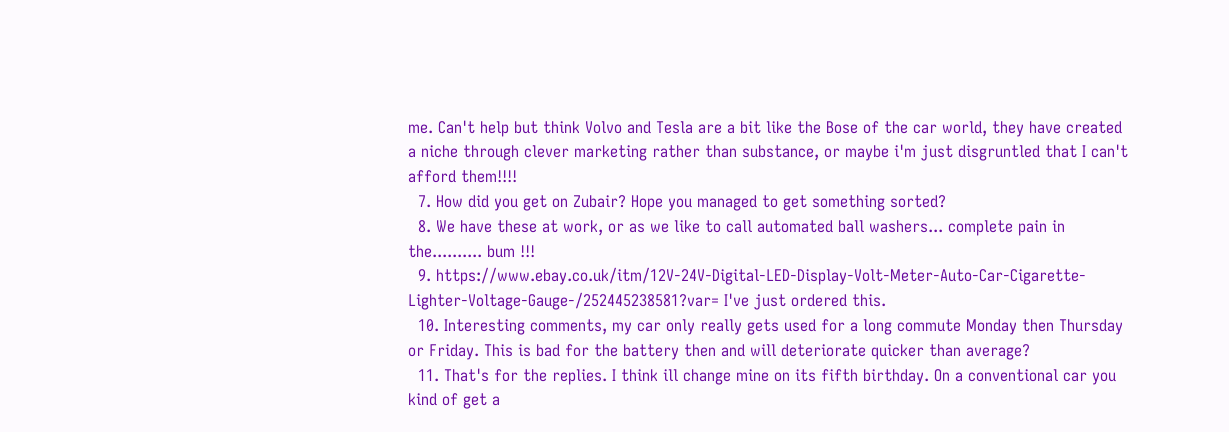me. Can't help but think Volvo and Tesla are a bit like the Bose of the car world, they have created a niche through clever marketing rather than substance, or maybe i'm just disgruntled that I can't afford them!!!!
  7. How did you get on Zubair? Hope you managed to get something sorted?
  8. We have these at work, or as we like to call automated ball washers... complete pain in the.......... bum !!!
  9. https://www.ebay.co.uk/itm/12V-24V-Digital-LED-Display-Volt-Meter-Auto-Car-Cigarette-Lighter-Voltage-Gauge-/252445238581?var= I've just ordered this.
  10. Interesting comments, my car only really gets used for a long commute Monday then Thursday or Friday. This is bad for the battery then and will deteriorate quicker than average?
  11. That's for the replies. I think ill change mine on its fifth birthday. On a conventional car you kind of get a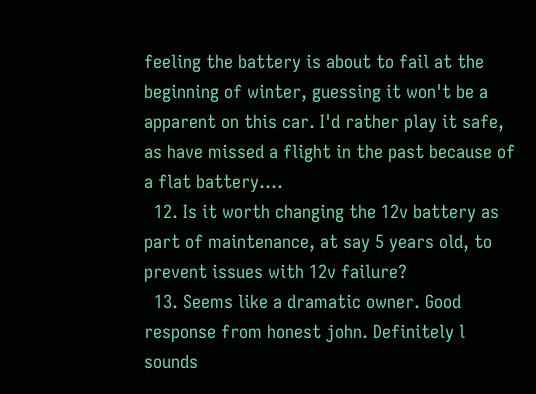feeling the battery is about to fail at the beginning of winter, guessing it won't be a apparent on this car. I'd rather play it safe, as have missed a flight in the past because of a flat battery....
  12. Is it worth changing the 12v battery as part of maintenance, at say 5 years old, to prevent issues with 12v failure?
  13. Seems like a dramatic owner. Good response from honest john. Definitely l sounds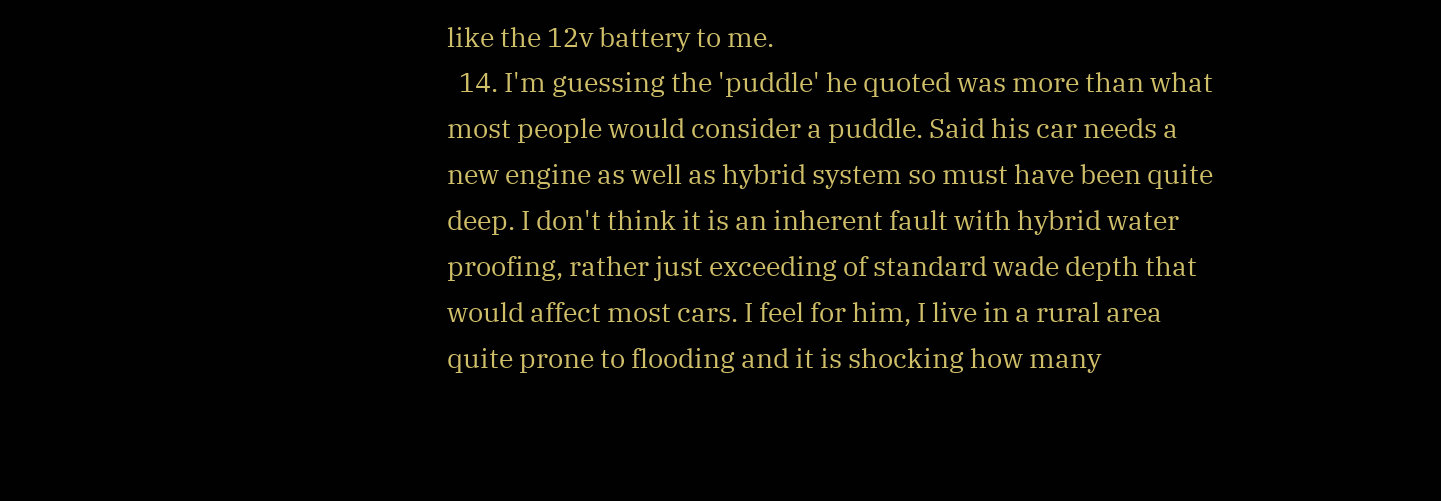like the 12v battery to me.
  14. I'm guessing the 'puddle' he quoted was more than what most people would consider a puddle. Said his car needs a new engine as well as hybrid system so must have been quite deep. I don't think it is an inherent fault with hybrid water proofing, rather just exceeding of standard wade depth that would affect most cars. I feel for him, I live in a rural area quite prone to flooding and it is shocking how many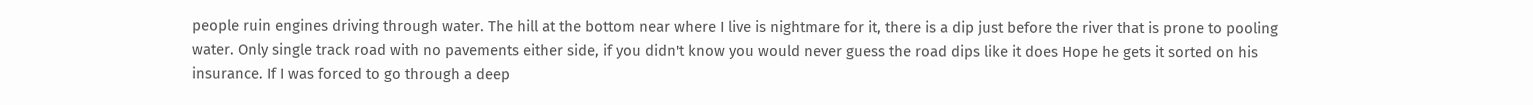people ruin engines driving through water. The hill at the bottom near where I live is nightmare for it, there is a dip just before the river that is prone to pooling water. Only single track road with no pavements either side, if you didn't know you would never guess the road dips like it does Hope he gets it sorted on his insurance. If I was forced to go through a deep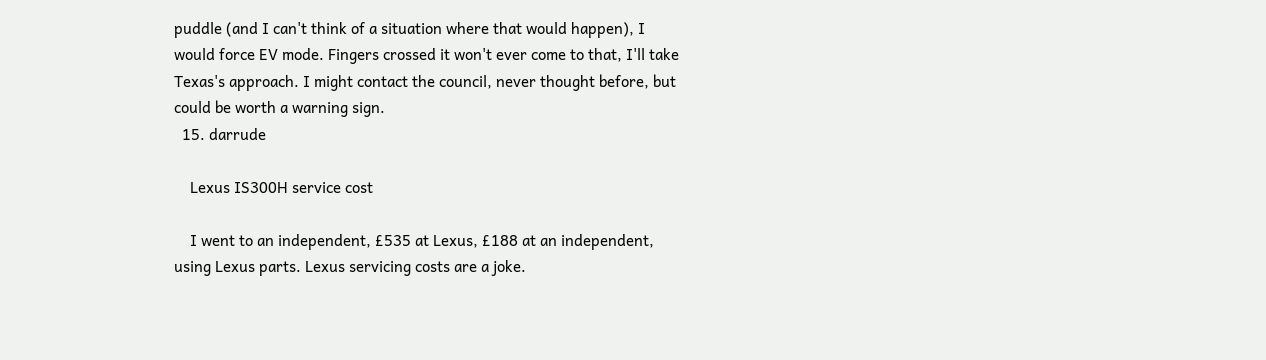puddle (and I can't think of a situation where that would happen), I would force EV mode. Fingers crossed it won't ever come to that, I'll take Texas's approach. I might contact the council, never thought before, but could be worth a warning sign.
  15. darrude

    Lexus IS300H service cost

    I went to an independent, £535 at Lexus, £188 at an independent, using Lexus parts. Lexus servicing costs are a joke.